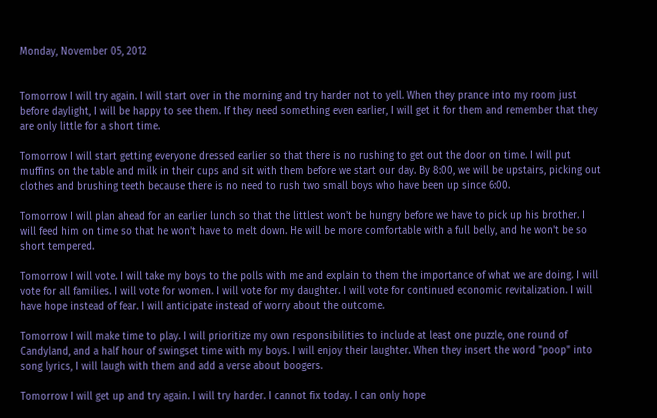Monday, November 05, 2012


Tomorrow I will try again. I will start over in the morning and try harder not to yell. When they prance into my room just before daylight, I will be happy to see them. If they need something even earlier, I will get it for them and remember that they are only little for a short time.

Tomorrow I will start getting everyone dressed earlier so that there is no rushing to get out the door on time. I will put muffins on the table and milk in their cups and sit with them before we start our day. By 8:00, we will be upstairs, picking out clothes and brushing teeth because there is no need to rush two small boys who have been up since 6:00.

Tomorrow I will plan ahead for an earlier lunch so that the littlest won't be hungry before we have to pick up his brother. I will feed him on time so that he won't have to melt down. He will be more comfortable with a full belly, and he won't be so short tempered.

Tomorrow I will vote. I will take my boys to the polls with me and explain to them the importance of what we are doing. I will vote for all families. I will vote for women. I will vote for my daughter. I will vote for continued economic revitalization. I will have hope instead of fear. I will anticipate instead of worry about the outcome.

Tomorrow I will make time to play. I will prioritize my own responsibilities to include at least one puzzle, one round of Candyland, and a half hour of swingset time with my boys. I will enjoy their laughter. When they insert the word "poop" into song lyrics, I will laugh with them and add a verse about boogers.

Tomorrow I will get up and try again. I will try harder. I cannot fix today. I can only hope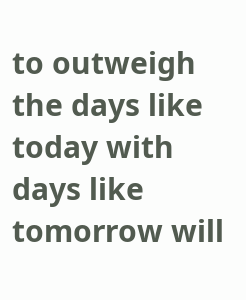to outweigh the days like today with days like tomorrow will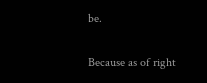be.

Because as of right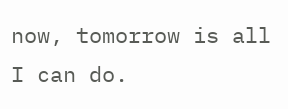now, tomorrow is all I can do.